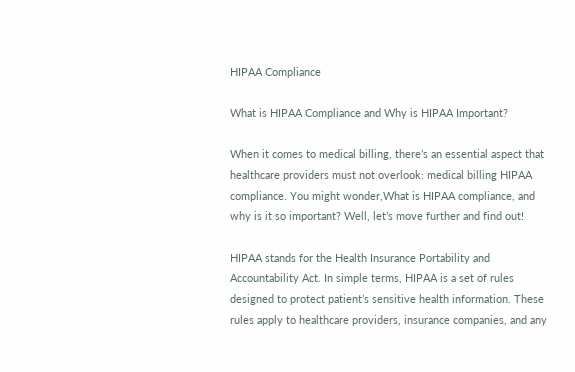HIPAA Compliance

What is HIPAA Compliance and Why is HIPAA Important?

When it comes to medical billing, there’s an essential aspect that healthcare providers must not overlook: medical billing HIPAA compliance. You might wonder,What is HIPAA compliance, and why is it so important? Well, let’s move further and find out!

HIPAA stands for the Health Insurance Portability and Accountability Act. In simple terms, HIPAA is a set of rules designed to protect patient’s sensitive health information. These rules apply to healthcare providers, insurance companies, and any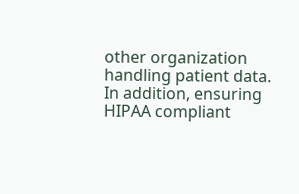other organization handling patient data. In addition, ensuring HIPAA compliant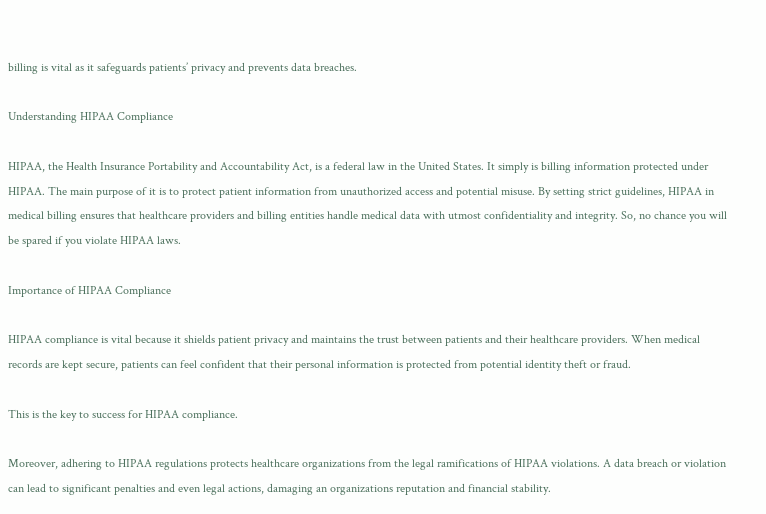billing is vital as it safeguards patients’ privacy and prevents data breaches.

Understanding HIPAA Compliance

HIPAA, the Health Insurance Portability and Accountability Act, is a federal law in the United States. It simply is billing information protected under HIPAA. The main purpose of it is to protect patient information from unauthorized access and potential misuse. By setting strict guidelines, HIPAA in medical billing ensures that healthcare providers and billing entities handle medical data with utmost confidentiality and integrity. So, no chance you will be spared if you violate HIPAA laws.

Importance of HIPAA Compliance

HIPAA compliance is vital because it shields patient privacy and maintains the trust between patients and their healthcare providers. When medical records are kept secure, patients can feel confident that their personal information is protected from potential identity theft or fraud.

This is the key to success for HIPAA compliance.

Moreover, adhering to HIPAA regulations protects healthcare organizations from the legal ramifications of HIPAA violations. A data breach or violation can lead to significant penalties and even legal actions, damaging an organizations reputation and financial stability.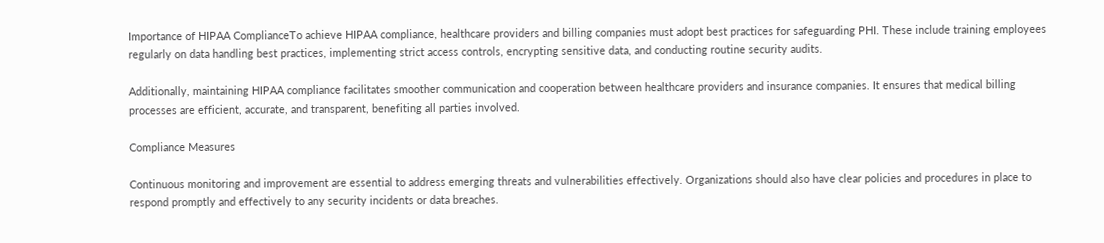Importance of HIPAA ComplianceTo achieve HIPAA compliance, healthcare providers and billing companies must adopt best practices for safeguarding PHI. These include training employees regularly on data handling best practices, implementing strict access controls, encrypting sensitive data, and conducting routine security audits.

Additionally, maintaining HIPAA compliance facilitates smoother communication and cooperation between healthcare providers and insurance companies. It ensures that medical billing processes are efficient, accurate, and transparent, benefiting all parties involved.

Compliance Measures

Continuous monitoring and improvement are essential to address emerging threats and vulnerabilities effectively. Organizations should also have clear policies and procedures in place to respond promptly and effectively to any security incidents or data breaches.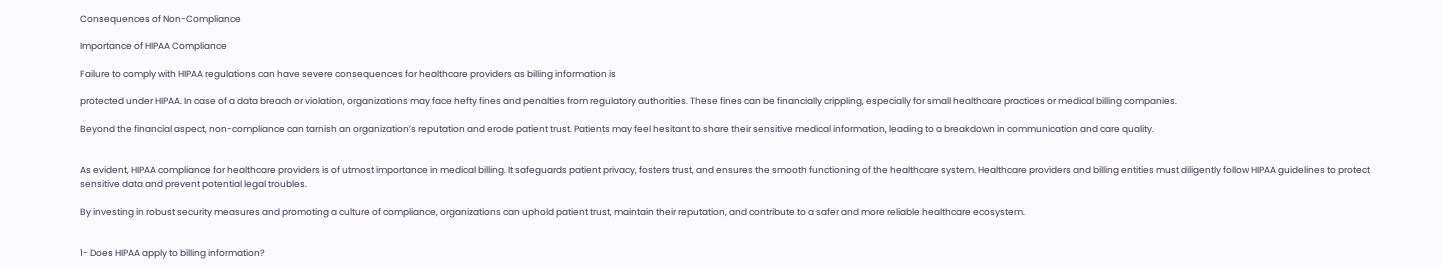Consequences of Non-Compliance

Importance of HIPAA Compliance

Failure to comply with HIPAA regulations can have severe consequences for healthcare providers as billing information is

protected under HIPAA. In case of a data breach or violation, organizations may face hefty fines and penalties from regulatory authorities. These fines can be financially crippling, especially for small healthcare practices or medical billing companies.

Beyond the financial aspect, non-compliance can tarnish an organization’s reputation and erode patient trust. Patients may feel hesitant to share their sensitive medical information, leading to a breakdown in communication and care quality.


As evident, HIPAA compliance for healthcare providers is of utmost importance in medical billing. It safeguards patient privacy, fosters trust, and ensures the smooth functioning of the healthcare system. Healthcare providers and billing entities must diligently follow HIPAA guidelines to protect sensitive data and prevent potential legal troubles.

By investing in robust security measures and promoting a culture of compliance, organizations can uphold patient trust, maintain their reputation, and contribute to a safer and more reliable healthcare ecosystem.


1- Does HIPAA apply to billing information?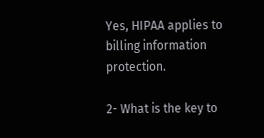Yes, HIPAA applies to billing information protection.

2- What is the key to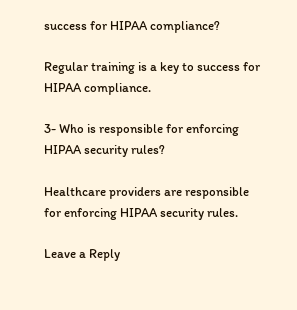success for HIPAA compliance?

Regular training is a key to success for HIPAA compliance.

3- Who is responsible for enforcing HIPAA security rules?

Healthcare providers are responsible for enforcing HIPAA security rules.

Leave a Reply